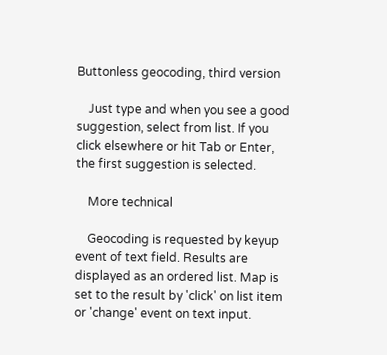Buttonless geocoding, third version

    Just type and when you see a good suggestion, select from list. If you click elsewhere or hit Tab or Enter, the first suggestion is selected.

    More technical

    Geocoding is requested by keyup event of text field. Results are displayed as an ordered list. Map is set to the result by 'click' on list item or 'change' event on text input.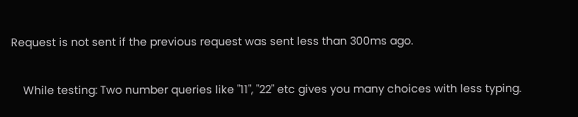Request is not sent if the previous request was sent less than 300ms ago.


    While testing: Two number queries like "11", "22" etc gives you many choices with less typing.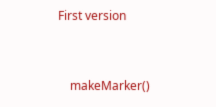First version


    makeMarker()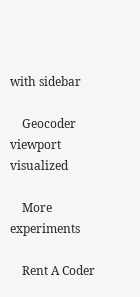with sidebar

    Geocoder viewport visualized

    More experiments

    Rent A Coder